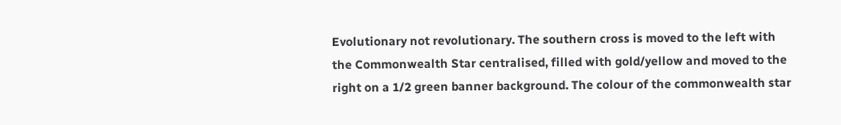Evolutionary not revolutionary. The southern cross is moved to the left with the Commonwealth Star centralised, filled with gold/yellow and moved to the right on a 1/2 green banner background. The colour of the commonwealth star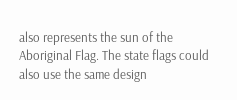also represents the sun of the Aboriginal Flag. The state flags could also use the same design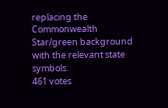replacing the Commonwealth Star/green background with the relevant state symbols.
461 votes